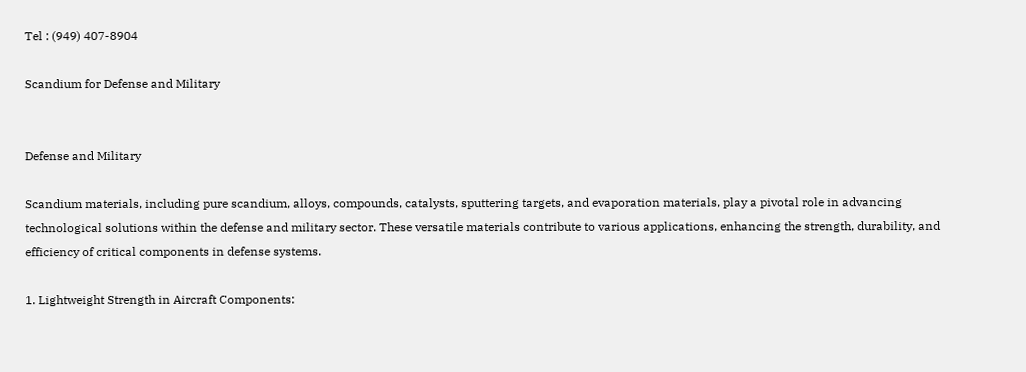Tel : (949) 407-8904

Scandium for Defense and Military


Defense and Military

Scandium materials, including pure scandium, alloys, compounds, catalysts, sputtering targets, and evaporation materials, play a pivotal role in advancing technological solutions within the defense and military sector. These versatile materials contribute to various applications, enhancing the strength, durability, and efficiency of critical components in defense systems.

1. Lightweight Strength in Aircraft Components: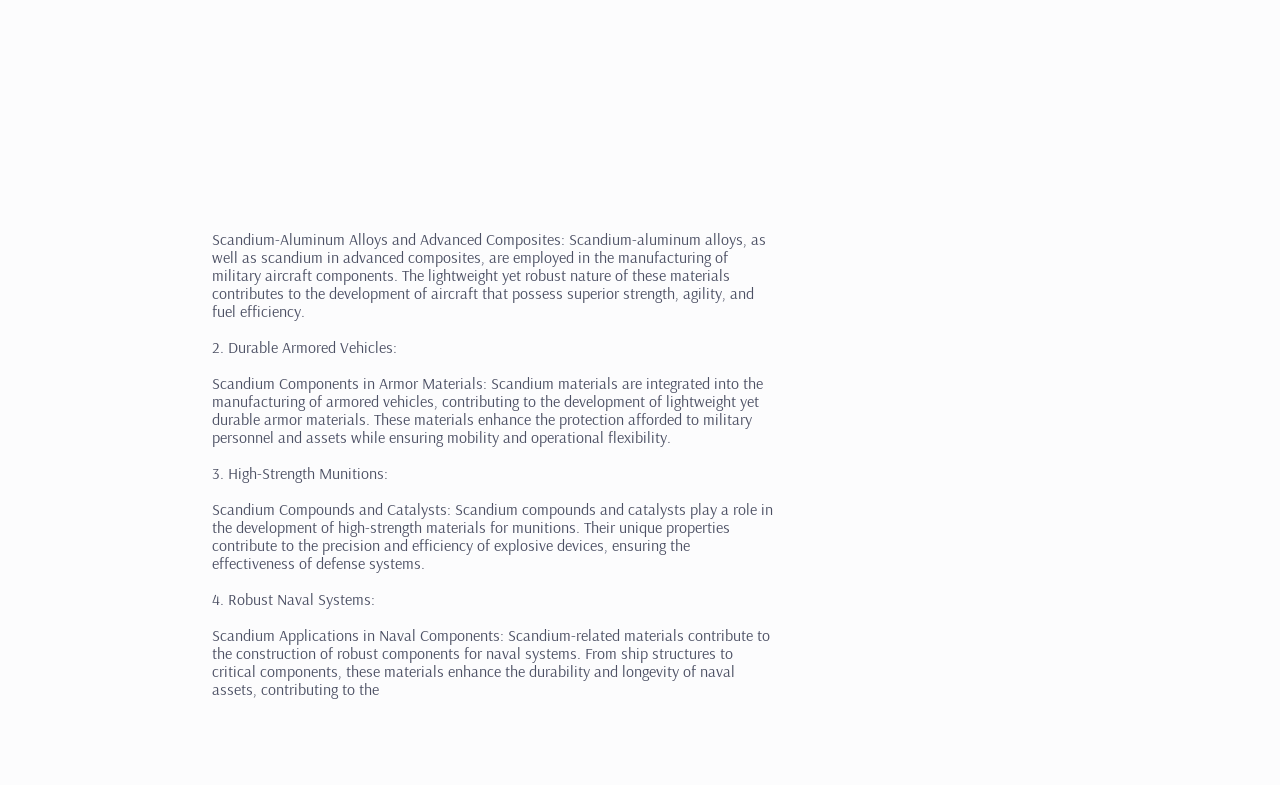Scandium-Aluminum Alloys and Advanced Composites: Scandium-aluminum alloys, as well as scandium in advanced composites, are employed in the manufacturing of military aircraft components. The lightweight yet robust nature of these materials contributes to the development of aircraft that possess superior strength, agility, and fuel efficiency.

2. Durable Armored Vehicles:

Scandium Components in Armor Materials: Scandium materials are integrated into the manufacturing of armored vehicles, contributing to the development of lightweight yet durable armor materials. These materials enhance the protection afforded to military personnel and assets while ensuring mobility and operational flexibility.

3. High-Strength Munitions:

Scandium Compounds and Catalysts: Scandium compounds and catalysts play a role in the development of high-strength materials for munitions. Their unique properties contribute to the precision and efficiency of explosive devices, ensuring the effectiveness of defense systems.

4. Robust Naval Systems:

Scandium Applications in Naval Components: Scandium-related materials contribute to the construction of robust components for naval systems. From ship structures to critical components, these materials enhance the durability and longevity of naval assets, contributing to the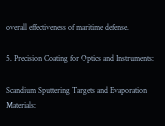overall effectiveness of maritime defense.

5. Precision Coating for Optics and Instruments:

Scandium Sputtering Targets and Evaporation Materials: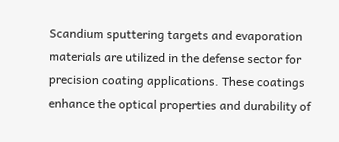Scandium sputtering targets and evaporation materials are utilized in the defense sector for precision coating applications. These coatings enhance the optical properties and durability of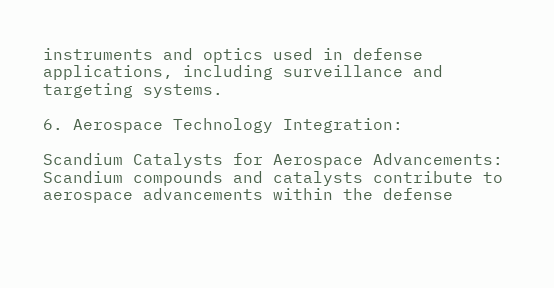instruments and optics used in defense applications, including surveillance and targeting systems.

6. Aerospace Technology Integration:

Scandium Catalysts for Aerospace Advancements: Scandium compounds and catalysts contribute to aerospace advancements within the defense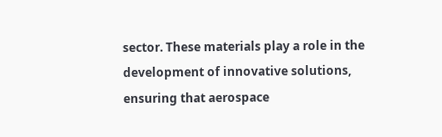sector. These materials play a role in the development of innovative solutions, ensuring that aerospace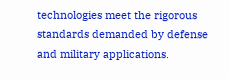technologies meet the rigorous standards demanded by defense and military applications.